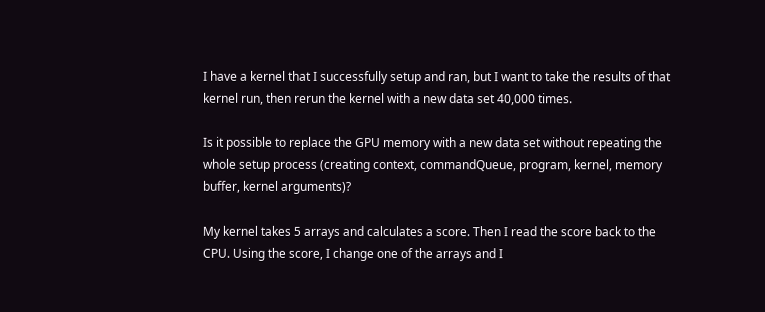I have a kernel that I successfully setup and ran, but I want to take the results of that kernel run, then rerun the kernel with a new data set 40,000 times.

Is it possible to replace the GPU memory with a new data set without repeating the whole setup process (creating context, commandQueue, program, kernel, memory buffer, kernel arguments)?

My kernel takes 5 arrays and calculates a score. Then I read the score back to the CPU. Using the score, I change one of the arrays and I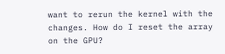want to rerun the kernel with the changes. How do I reset the array on the GPU?